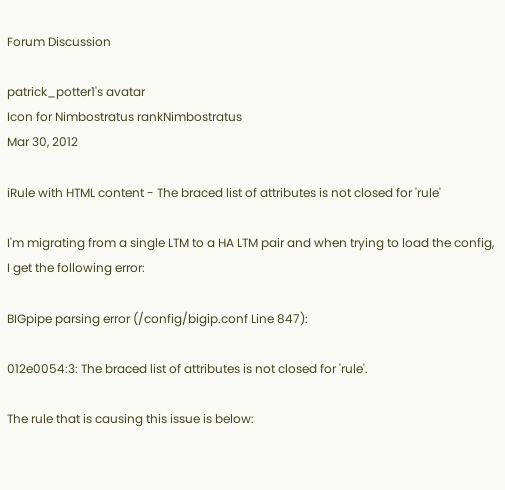Forum Discussion

patrick_potter1's avatar
Icon for Nimbostratus rankNimbostratus
Mar 30, 2012

iRule with HTML content - The braced list of attributes is not closed for 'rule'

I'm migrating from a single LTM to a HA LTM pair and when trying to load the config, I get the following error:

BIGpipe parsing error (/config/bigip.conf Line 847):

012e0054:3: The braced list of attributes is not closed for 'rule'.

The rule that is causing this issue is below: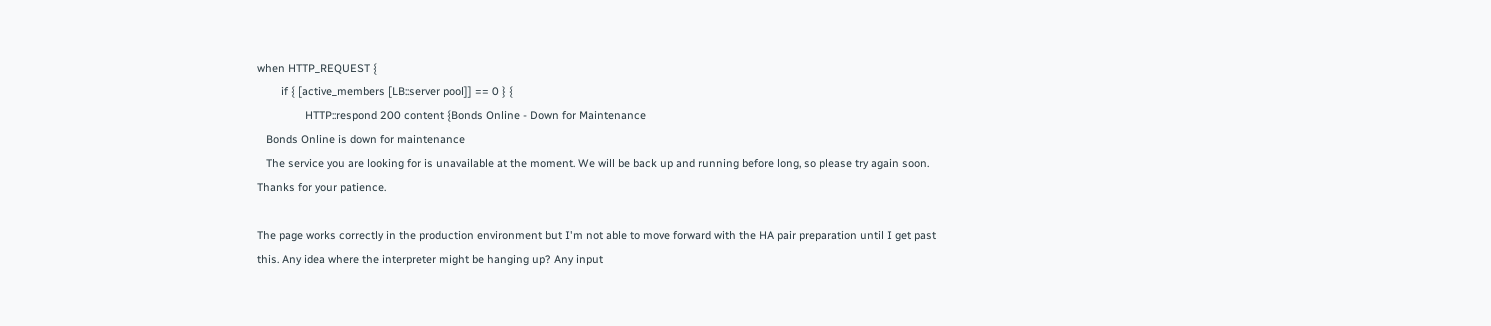when HTTP_REQUEST {
        if { [active_members [LB::server pool]] == 0 } {
                HTTP::respond 200 content {Bonds Online - Down for Maintenance
   Bonds Online is down for maintenance
   The service you are looking for is unavailable at the moment. We will be back up and running before long, so please try again soon. Thanks for your patience.

The page works correctly in the production environment but I'm not able to move forward with the HA pair preparation until I get past this. Any idea where the interpreter might be hanging up? Any input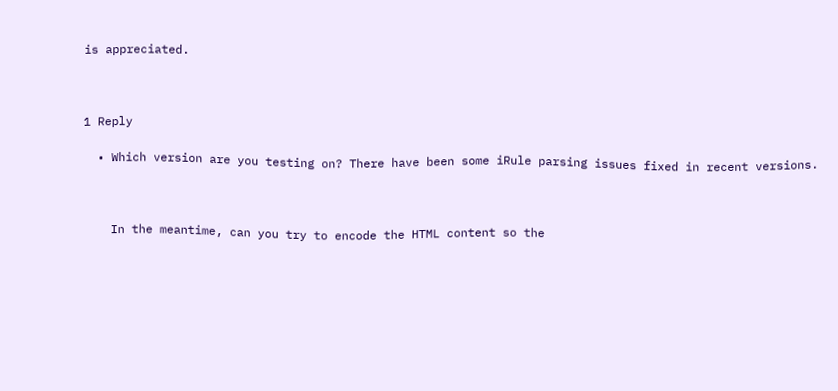is appreciated.



1 Reply

  • Which version are you testing on? There have been some iRule parsing issues fixed in recent versions.



    In the meantime, can you try to encode the HTML content so the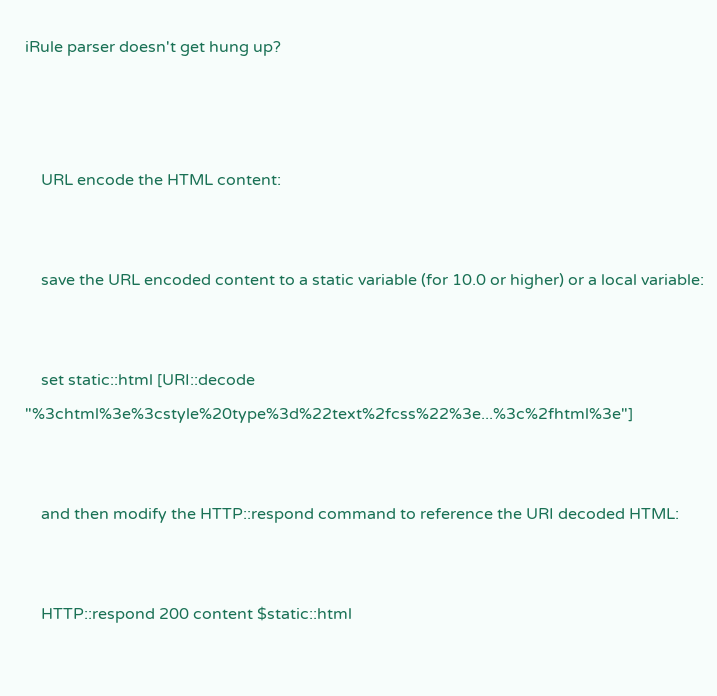iRule parser doesn't get hung up?



    URL encode the HTML content:


    save the URL encoded content to a static variable (for 10.0 or higher) or a local variable:


    set static::html [URI::decode "%3chtml%3e%3cstyle%20type%3d%22text%2fcss%22%3e...%3c%2fhtml%3e"]


    and then modify the HTTP::respond command to reference the URI decoded HTML:


    HTTP::respond 200 content $static::html